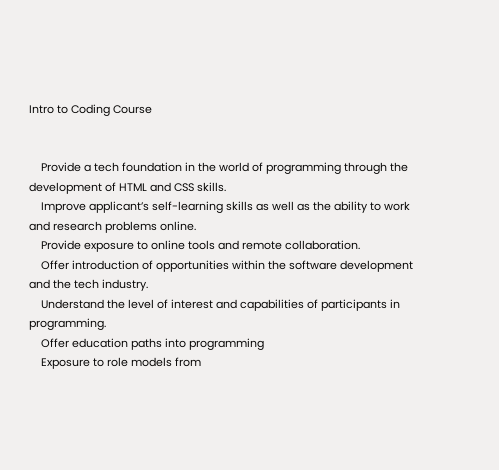Intro to Coding Course


    Provide a tech foundation in the world of programming through the development of HTML and CSS skills.
    Improve applicant’s self-learning skills as well as the ability to work and research problems online.
    Provide exposure to online tools and remote collaboration.
    Offer introduction of opportunities within the software development and the tech industry.
    Understand the level of interest and capabilities of participants in programming.
    Offer education paths into programming
    Exposure to role models from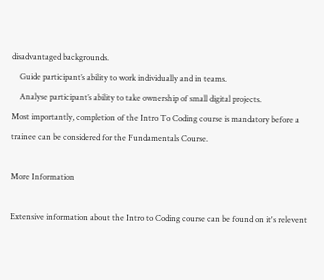disadvantaged backgrounds.
    Guide participant’s ability to work individually and in teams.
    Analyse participant’s ability to take ownership of small digital projects.
Most importantly, completion of the Intro To Coding course is mandatory before a trainee can be considered for the Fundamentals Course.

More Information

Extensive information about the Intro to Coding course can be found on it's relevent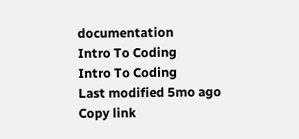documentation
Intro To Coding
Intro To Coding
Last modified 5mo ago
Copy link